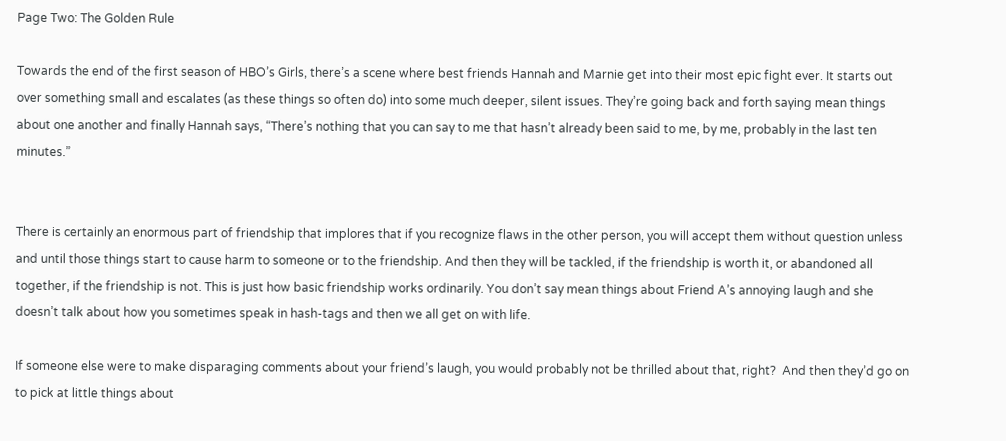Page Two: The Golden Rule

Towards the end of the first season of HBO’s Girls, there’s a scene where best friends Hannah and Marnie get into their most epic fight ever. It starts out over something small and escalates (as these things so often do) into some much deeper, silent issues. They’re going back and forth saying mean things about one another and finally Hannah says, “There’s nothing that you can say to me that hasn’t already been said to me, by me, probably in the last ten minutes.”


There is certainly an enormous part of friendship that implores that if you recognize flaws in the other person, you will accept them without question unless and until those things start to cause harm to someone or to the friendship. And then they will be tackled, if the friendship is worth it, or abandoned all together, if the friendship is not. This is just how basic friendship works ordinarily. You don’t say mean things about Friend A’s annoying laugh and she doesn’t talk about how you sometimes speak in hash-tags and then we all get on with life.

If someone else were to make disparaging comments about your friend’s laugh, you would probably not be thrilled about that, right?  And then they’d go on to pick at little things about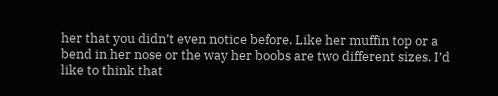her that you didn’t even notice before. Like her muffin top or a bend in her nose or the way her boobs are two different sizes. I’d like to think that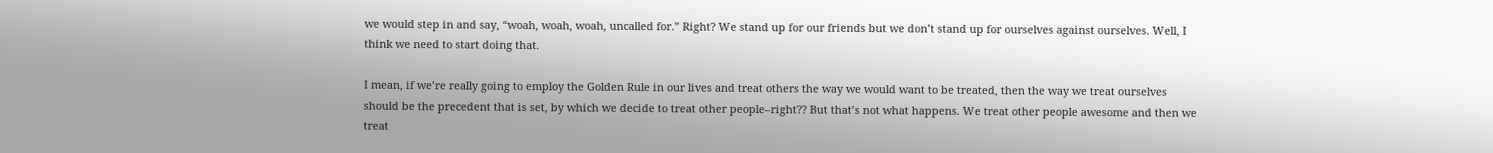we would step in and say, “woah, woah, woah, uncalled for.” Right? We stand up for our friends but we don’t stand up for ourselves against ourselves. Well, I think we need to start doing that.

I mean, if we’re really going to employ the Golden Rule in our lives and treat others the way we would want to be treated, then the way we treat ourselves should be the precedent that is set, by which we decide to treat other people–right?? But that’s not what happens. We treat other people awesome and then we treat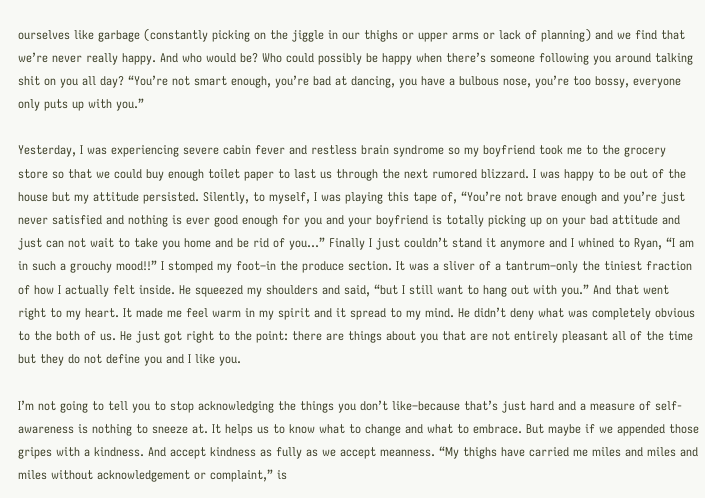ourselves like garbage (constantly picking on the jiggle in our thighs or upper arms or lack of planning) and we find that we’re never really happy. And who would be? Who could possibly be happy when there’s someone following you around talking shit on you all day? “You’re not smart enough, you’re bad at dancing, you have a bulbous nose, you’re too bossy, everyone only puts up with you.”

Yesterday, I was experiencing severe cabin fever and restless brain syndrome so my boyfriend took me to the grocery store so that we could buy enough toilet paper to last us through the next rumored blizzard. I was happy to be out of the house but my attitude persisted. Silently, to myself, I was playing this tape of, “You’re not brave enough and you’re just never satisfied and nothing is ever good enough for you and your boyfriend is totally picking up on your bad attitude and just can not wait to take you home and be rid of you…” Finally I just couldn’t stand it anymore and I whined to Ryan, “I am in such a grouchy mood!!” I stomped my foot–in the produce section. It was a sliver of a tantrum–only the tiniest fraction of how I actually felt inside. He squeezed my shoulders and said, “but I still want to hang out with you.” And that went right to my heart. It made me feel warm in my spirit and it spread to my mind. He didn’t deny what was completely obvious to the both of us. He just got right to the point: there are things about you that are not entirely pleasant all of the time but they do not define you and I like you.

I’m not going to tell you to stop acknowledging the things you don’t like–because that’s just hard and a measure of self-awareness is nothing to sneeze at. It helps us to know what to change and what to embrace. But maybe if we appended those gripes with a kindness. And accept kindness as fully as we accept meanness. “My thighs have carried me miles and miles and miles without acknowledgement or complaint,” is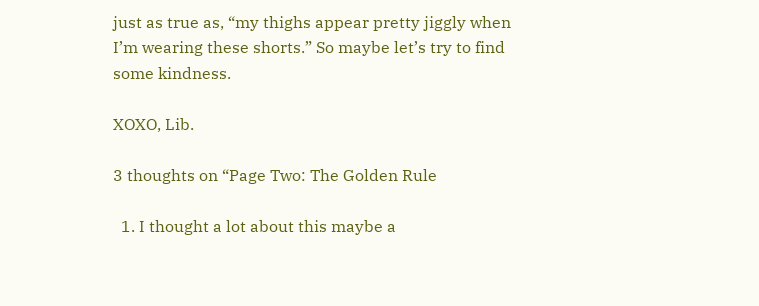just as true as, “my thighs appear pretty jiggly when I’m wearing these shorts.” So maybe let’s try to find some kindness.

XOXO, Lib.

3 thoughts on “Page Two: The Golden Rule

  1. I thought a lot about this maybe a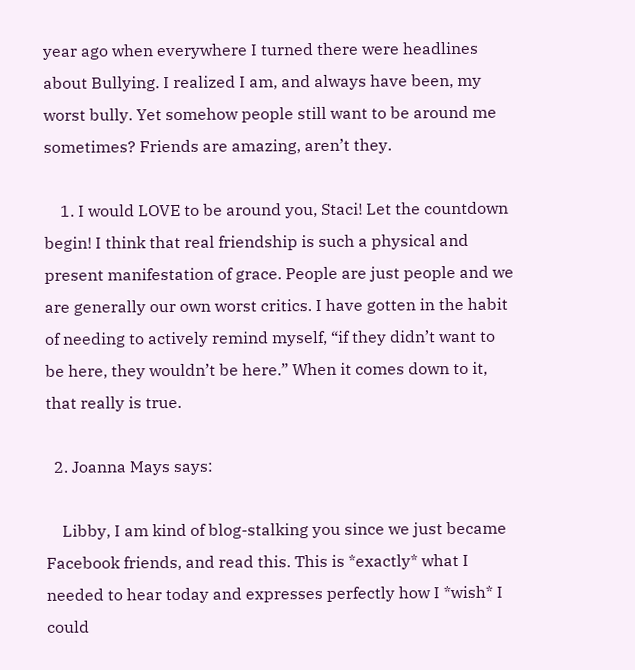year ago when everywhere I turned there were headlines about Bullying. I realized I am, and always have been, my worst bully. Yet somehow people still want to be around me sometimes? Friends are amazing, aren’t they.

    1. I would LOVE to be around you, Staci! Let the countdown begin! I think that real friendship is such a physical and present manifestation of grace. People are just people and we are generally our own worst critics. I have gotten in the habit of needing to actively remind myself, “if they didn’t want to be here, they wouldn’t be here.” When it comes down to it, that really is true.

  2. Joanna Mays says:

    Libby, I am kind of blog-stalking you since we just became Facebook friends, and read this. This is *exactly* what I needed to hear today and expresses perfectly how I *wish* I could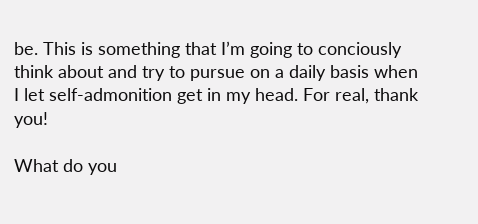be. This is something that I’m going to conciously think about and try to pursue on a daily basis when I let self-admonition get in my head. For real, thank you!

What do you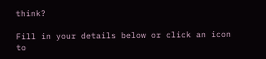think?

Fill in your details below or click an icon to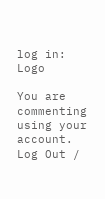log in: Logo

You are commenting using your account. Log Out /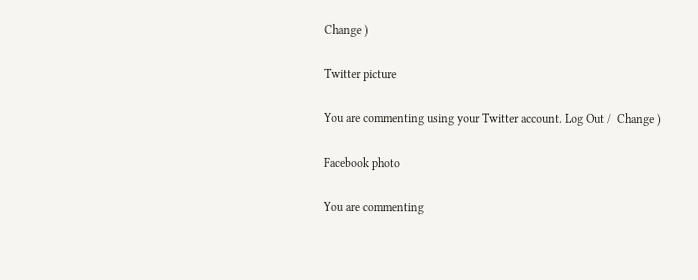Change )

Twitter picture

You are commenting using your Twitter account. Log Out /  Change )

Facebook photo

You are commenting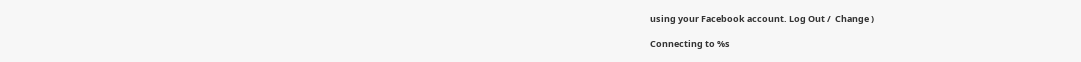using your Facebook account. Log Out /  Change )

Connecting to %s